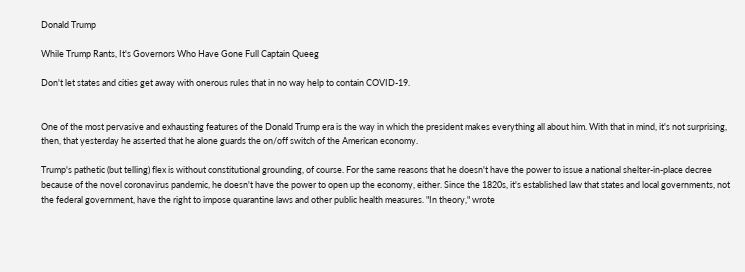Donald Trump

While Trump Rants, It's Governors Who Have Gone Full Captain Queeg

Don't let states and cities get away with onerous rules that in no way help to contain COVID-19.


One of the most pervasive and exhausting features of the Donald Trump era is the way in which the president makes everything all about him. With that in mind, it's not surprising, then, that yesterday he asserted that he alone guards the on/off switch of the American economy.

Trump's pathetic (but telling) flex is without constitutional grounding, of course. For the same reasons that he doesn't have the power to issue a national shelter-in-place decree because of the novel coronavirus pandemic, he doesn't have the power to open up the economy, either. Since the 1820s, it's established law that states and local governments, not the federal government, have the right to impose quarantine laws and other public health measures. "In theory," wrote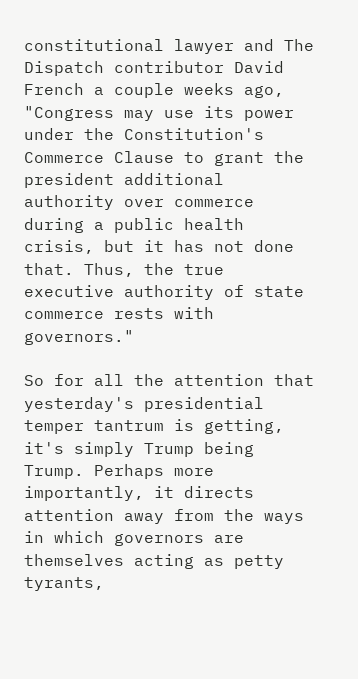constitutional lawyer and The Dispatch contributor David French a couple weeks ago, "Congress may use its power under the Constitution's Commerce Clause to grant the president additional authority over commerce during a public health crisis, but it has not done that. Thus, the true executive authority of state commerce rests with governors."

So for all the attention that yesterday's presidential temper tantrum is getting, it's simply Trump being Trump. Perhaps more importantly, it directs attention away from the ways in which governors are themselves acting as petty tyrants,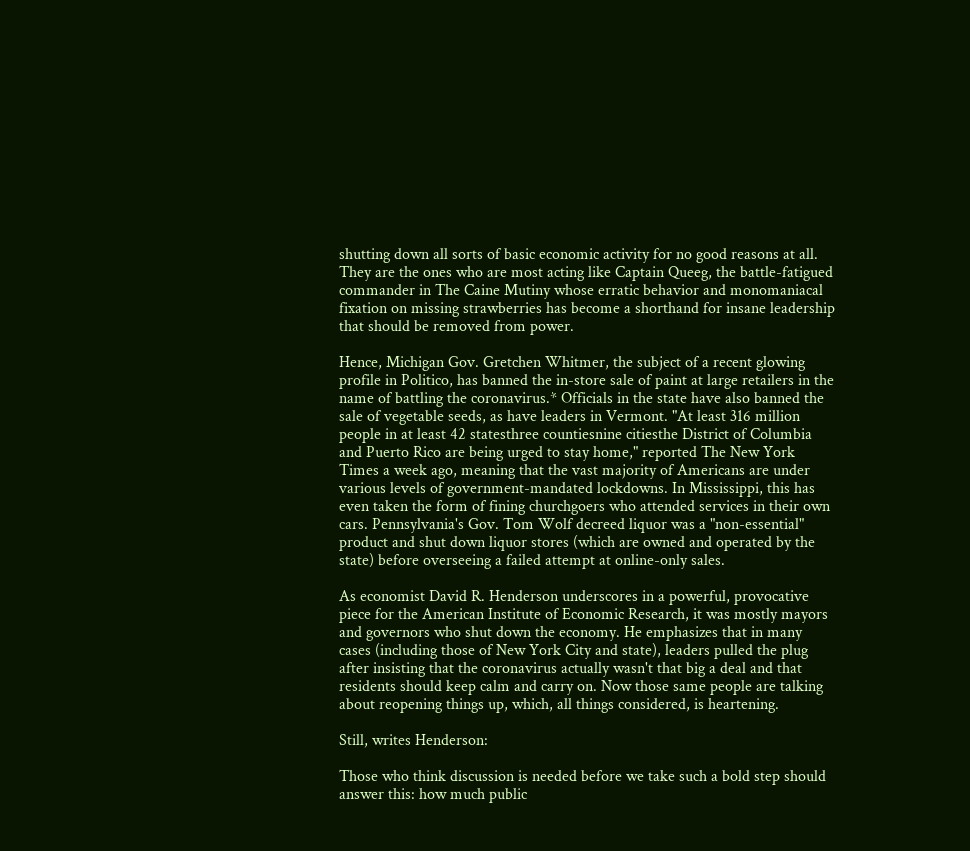shutting down all sorts of basic economic activity for no good reasons at all. They are the ones who are most acting like Captain Queeg, the battle-fatigued commander in The Caine Mutiny whose erratic behavior and monomaniacal fixation on missing strawberries has become a shorthand for insane leadership that should be removed from power.

Hence, Michigan Gov. Gretchen Whitmer, the subject of a recent glowing profile in Politico, has banned the in-store sale of paint at large retailers in the name of battling the coronavirus.* Officials in the state have also banned the sale of vegetable seeds, as have leaders in Vermont. "At least 316 million people in at least 42 statesthree countiesnine citiesthe District of Columbia and Puerto Rico are being urged to stay home," reported The New York Times a week ago, meaning that the vast majority of Americans are under various levels of government-mandated lockdowns. In Mississippi, this has even taken the form of fining churchgoers who attended services in their own cars. Pennsylvania's Gov. Tom Wolf decreed liquor was a "non-essential" product and shut down liquor stores (which are owned and operated by the state) before overseeing a failed attempt at online-only sales.

As economist David R. Henderson underscores in a powerful, provocative piece for the American Institute of Economic Research, it was mostly mayors and governors who shut down the economy. He emphasizes that in many cases (including those of New York City and state), leaders pulled the plug after insisting that the coronavirus actually wasn't that big a deal and that residents should keep calm and carry on. Now those same people are talking about reopening things up, which, all things considered, is heartening.

Still, writes Henderson:

Those who think discussion is needed before we take such a bold step should answer this: how much public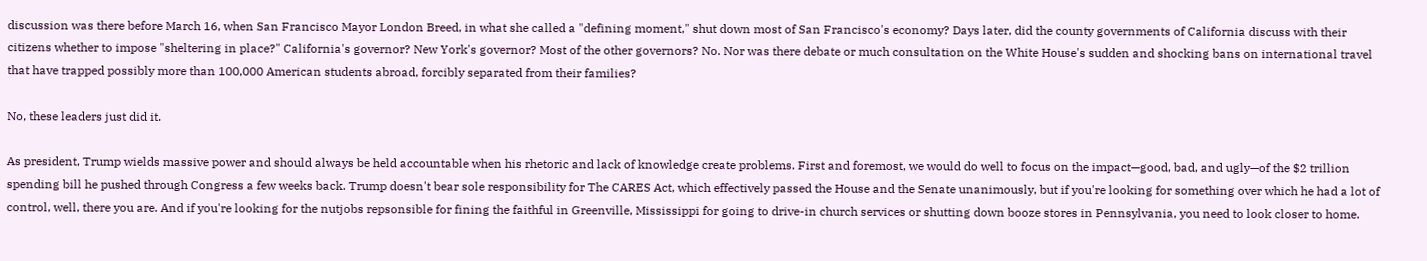discussion was there before March 16, when San Francisco Mayor London Breed, in what she called a "defining moment," shut down most of San Francisco's economy? Days later, did the county governments of California discuss with their citizens whether to impose "sheltering in place?" California's governor? New York's governor? Most of the other governors? No. Nor was there debate or much consultation on the White House's sudden and shocking bans on international travel that have trapped possibly more than 100,000 American students abroad, forcibly separated from their families?

No, these leaders just did it.

As president, Trump wields massive power and should always be held accountable when his rhetoric and lack of knowledge create problems. First and foremost, we would do well to focus on the impact—good, bad, and ugly—of the $2 trillion spending bill he pushed through Congress a few weeks back. Trump doesn't bear sole responsibility for The CARES Act, which effectively passed the House and the Senate unanimously, but if you're looking for something over which he had a lot of control, well, there you are. And if you're looking for the nutjobs repsonsible for fining the faithful in Greenville, Mississippi for going to drive-in church services or shutting down booze stores in Pennsylvania, you need to look closer to home.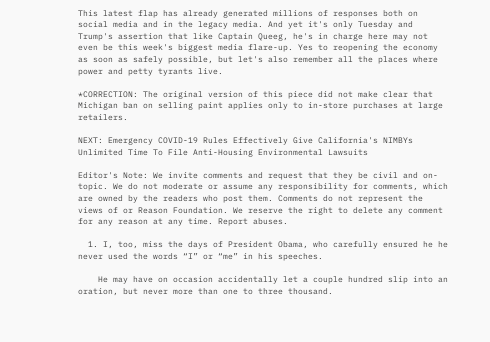This latest flap has already generated millions of responses both on social media and in the legacy media. And yet it's only Tuesday and Trump's assertion that like Captain Queeg, he's in charge here may not even be this week's biggest media flare-up. Yes to reopening the economy as soon as safely possible, but let's also remember all the places where power and petty tyrants live.

*CORRECTION: The original version of this piece did not make clear that Michigan ban on selling paint applies only to in-store purchases at large retailers.

NEXT: Emergency COVID-19 Rules Effectively Give California's NIMBYs Unlimited Time To File Anti-Housing Environmental Lawsuits

Editor's Note: We invite comments and request that they be civil and on-topic. We do not moderate or assume any responsibility for comments, which are owned by the readers who post them. Comments do not represent the views of or Reason Foundation. We reserve the right to delete any comment for any reason at any time. Report abuses.

  1. I, too, miss the days of President Obama, who carefully ensured he he never used the words “I” or “me” in his speeches.

    He may have on occasion accidentally let a couple hundred slip into an oration, but never more than one to three thousand.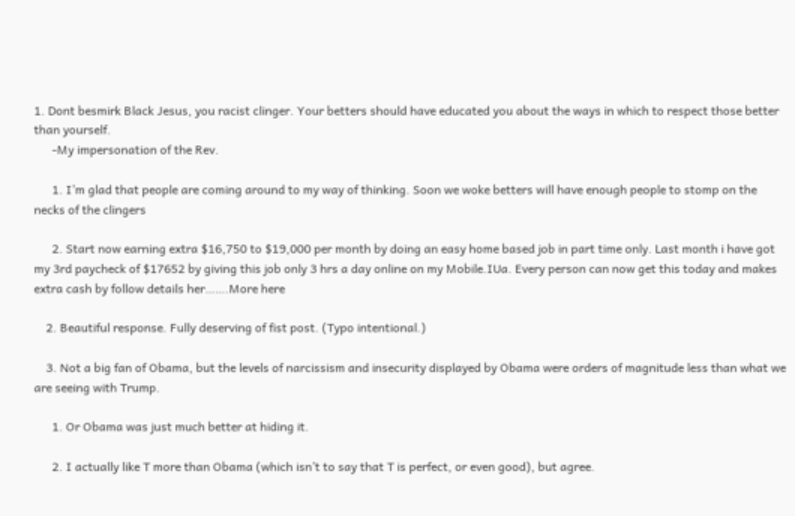1. Dont besmirk Black Jesus, you racist clinger. Your betters should have educated you about the ways in which to respect those better than yourself.
      -My impersonation of the Rev.

      1. I’m glad that people are coming around to my way of thinking. Soon we woke betters will have enough people to stomp on the necks of the clingers

      2. Start now earning extra $16,750 to $19,000 per month by doing an easy home based job in part time only. Last month i have got my 3rd paycheck of $17652 by giving this job only 3 hrs a day online on my Mobile.IUa. Every person can now get this today and makes extra cash by follow details her…….More here

    2. Beautiful response. Fully deserving of fist post. (Typo intentional.)

    3. Not a big fan of Obama, but the levels of narcissism and insecurity displayed by Obama were orders of magnitude less than what we are seeing with Trump.

      1. Or Obama was just much better at hiding it.

      2. I actually like T more than Obama (which isn’t to say that T is perfect, or even good), but agree.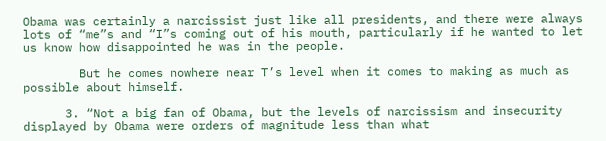Obama was certainly a narcissist just like all presidents, and there were always lots of “me”s and “I”s coming out of his mouth, particularly if he wanted to let us know how disappointed he was in the people.

        But he comes nowhere near T’s level when it comes to making as much as possible about himself.

      3. “Not a big fan of Obama, but the levels of narcissism and insecurity displayed by Obama were orders of magnitude less than what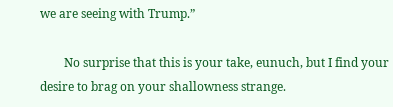we are seeing with Trump.”

        No surprise that this is your take, eunuch, but I find your desire to brag on your shallowness strange.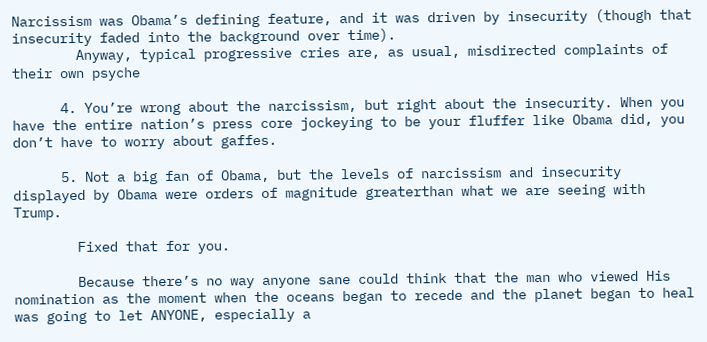Narcissism was Obama’s defining feature, and it was driven by insecurity (though that insecurity faded into the background over time).
        Anyway, typical progressive cries are, as usual, misdirected complaints of their own psyche

      4. You’re wrong about the narcissism, but right about the insecurity. When you have the entire nation’s press core jockeying to be your fluffer like Obama did, you don’t have to worry about gaffes.

      5. Not a big fan of Obama, but the levels of narcissism and insecurity displayed by Obama were orders of magnitude greaterthan what we are seeing with Trump.

        Fixed that for you.

        Because there’s no way anyone sane could think that the man who viewed His nomination as the moment when the oceans began to recede and the planet began to heal was going to let ANYONE, especially a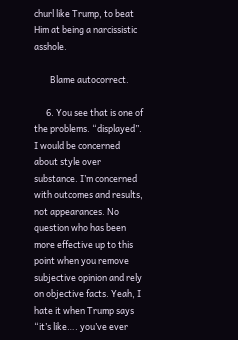churl like Trump, to beat Him at being a narcissistic asshole.

        Blame autocorrect.

      6. You see that is one of the problems. “displayed”. I would be concerned about style over substance. I’m concerned with outcomes and results, not appearances. No question who has been more effective up to this point when you remove subjective opinion and rely on objective facts. Yeah, I hate it when Trump says “it’s like…. you’ve ever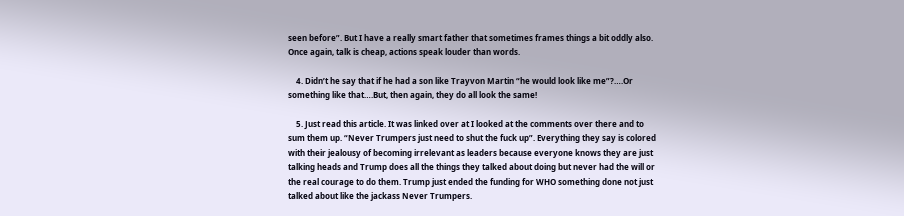seen before”. But I have a really smart father that sometimes frames things a bit oddly also. Once again, talk is cheap, actions speak louder than words.

    4. Didn’t he say that if he had a son like Trayvon Martin “he would look like me”?….Or something like that….But, then again, they do all look the same!

    5. Just read this article. It was linked over at I looked at the comments over there and to sum them up. “Never Trumpers just need to shut the fuck up”. Everything they say is colored with their jealousy of becoming irrelevant as leaders because everyone knows they are just talking heads and Trump does all the things they talked about doing but never had the will or the real courage to do them. Trump just ended the funding for WHO something done not just talked about like the jackass Never Trumpers.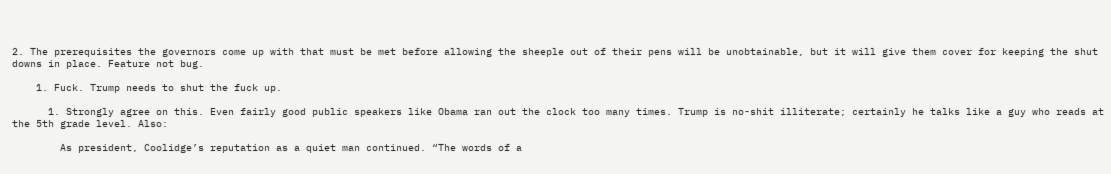2. The prerequisites the governors come up with that must be met before allowing the sheeple out of their pens will be unobtainable, but it will give them cover for keeping the shut downs in place. Feature not bug.

    1. Fuck. Trump needs to shut the fuck up.

      1. Strongly agree on this. Even fairly good public speakers like Obama ran out the clock too many times. Trump is no-shit illiterate; certainly he talks like a guy who reads at the 5th grade level. Also:

        As president, Coolidge’s reputation as a quiet man continued. “The words of a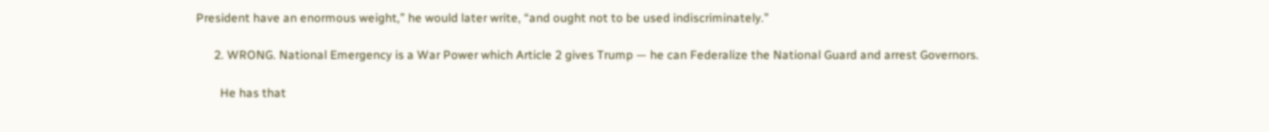President have an enormous weight,” he would later write, “and ought not to be used indiscriminately.”

      2. WRONG. National Emergency is a War Power which Article 2 gives Trump — he can Federalize the National Guard and arrest Governors.

        He has that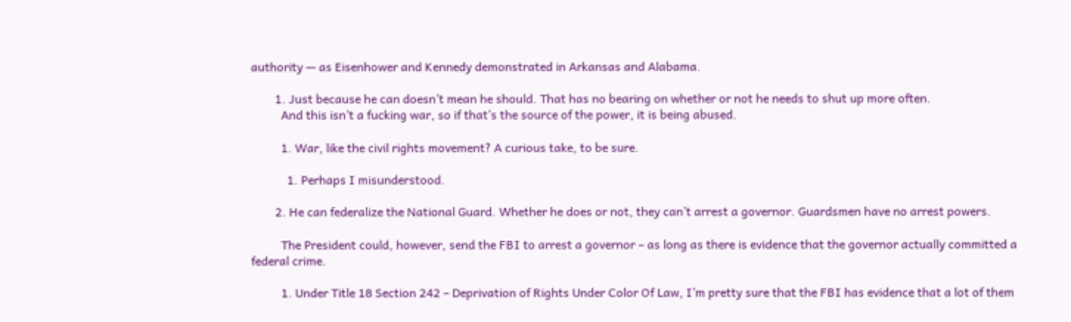authority — as Eisenhower and Kennedy demonstrated in Arkansas and Alabama.

        1. Just because he can doesn’t mean he should. That has no bearing on whether or not he needs to shut up more often.
          And this isn’t a fucking war, so if that’s the source of the power, it is being abused.

          1. War, like the civil rights movement? A curious take, to be sure.

            1. Perhaps I misunderstood.

        2. He can federalize the National Guard. Whether he does or not, they can’t arrest a governor. Guardsmen have no arrest powers.

          The President could, however, send the FBI to arrest a governor – as long as there is evidence that the governor actually committed a federal crime.

          1. Under Title 18 Section 242 – Deprivation of Rights Under Color Of Law, I’m pretty sure that the FBI has evidence that a lot of them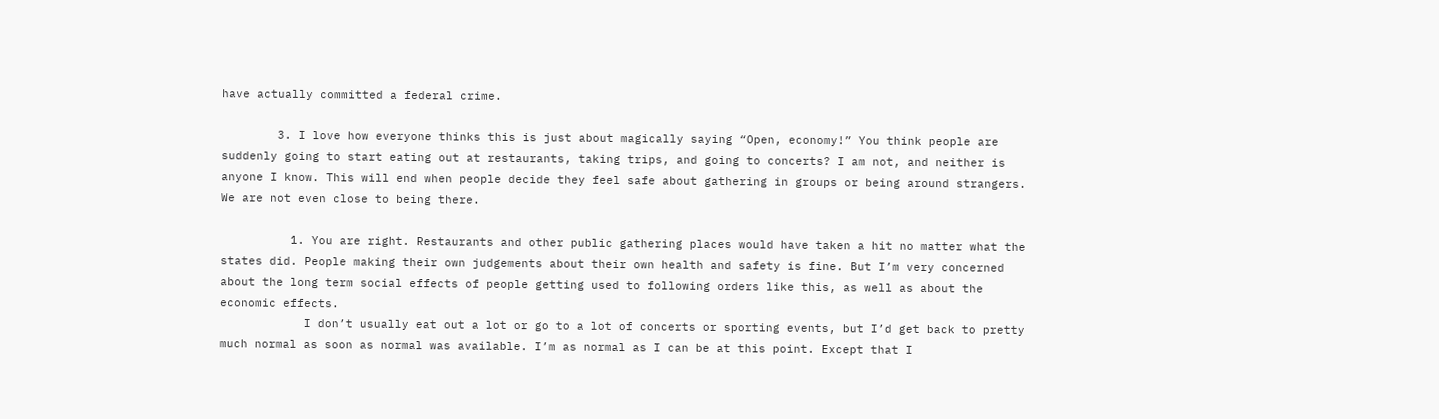have actually committed a federal crime.

        3. I love how everyone thinks this is just about magically saying “Open, economy!” You think people are suddenly going to start eating out at restaurants, taking trips, and going to concerts? I am not, and neither is anyone I know. This will end when people decide they feel safe about gathering in groups or being around strangers. We are not even close to being there.

          1. You are right. Restaurants and other public gathering places would have taken a hit no matter what the states did. People making their own judgements about their own health and safety is fine. But I’m very concerned about the long term social effects of people getting used to following orders like this, as well as about the economic effects.
            I don’t usually eat out a lot or go to a lot of concerts or sporting events, but I’d get back to pretty much normal as soon as normal was available. I’m as normal as I can be at this point. Except that I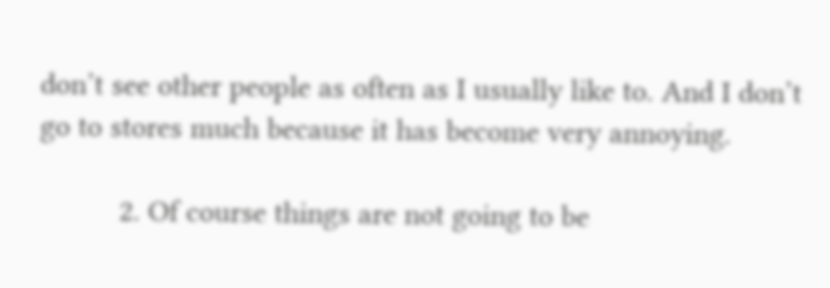don’t see other people as often as I usually like to. And I don’t go to stores much because it has become very annoying.

          2. Of course things are not going to be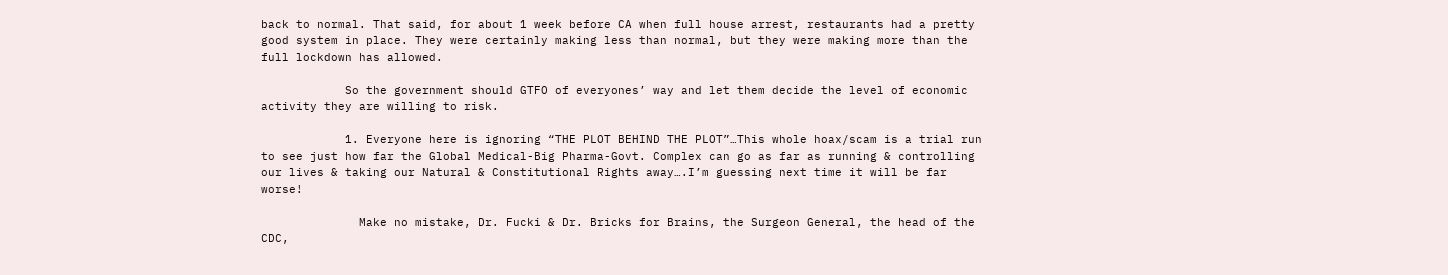back to normal. That said, for about 1 week before CA when full house arrest, restaurants had a pretty good system in place. They were certainly making less than normal, but they were making more than the full lockdown has allowed.

            So the government should GTFO of everyones’ way and let them decide the level of economic activity they are willing to risk.

            1. Everyone here is ignoring “THE PLOT BEHIND THE PLOT”…This whole hoax/scam is a trial run to see just how far the Global Medical-Big Pharma-Govt. Complex can go as far as running & controlling our lives & taking our Natural & Constitutional Rights away….I’m guessing next time it will be far worse!

              Make no mistake, Dr. Fucki & Dr. Bricks for Brains, the Surgeon General, the head of the CDC,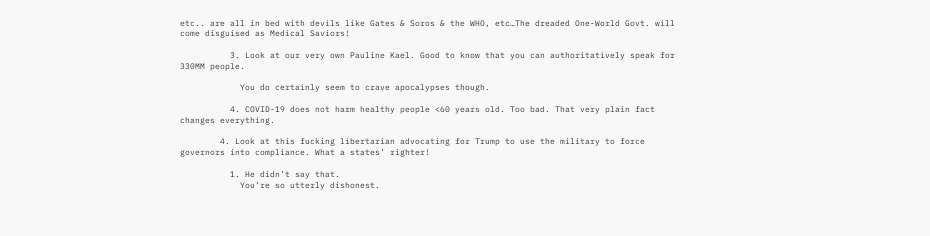etc.. are all in bed with devils like Gates & Soros & the WHO, etc…The dreaded One-World Govt. will come disguised as Medical Saviors!

          3. Look at our very own Pauline Kael. Good to know that you can authoritatively speak for 330MM people.

            You do certainly seem to crave apocalypses though.

          4. COVID-19 does not harm healthy people <60 years old. Too bad. That very plain fact changes everything.

        4. Look at this fucking libertarian advocating for Trump to use the military to force governors into compliance. What a states’ righter!

          1. He didn’t say that.
            You’re so utterly dishonest.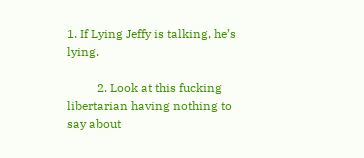1. If Lying Jeffy is talking, he’s lying.

          2. Look at this fucking libertarian having nothing to say about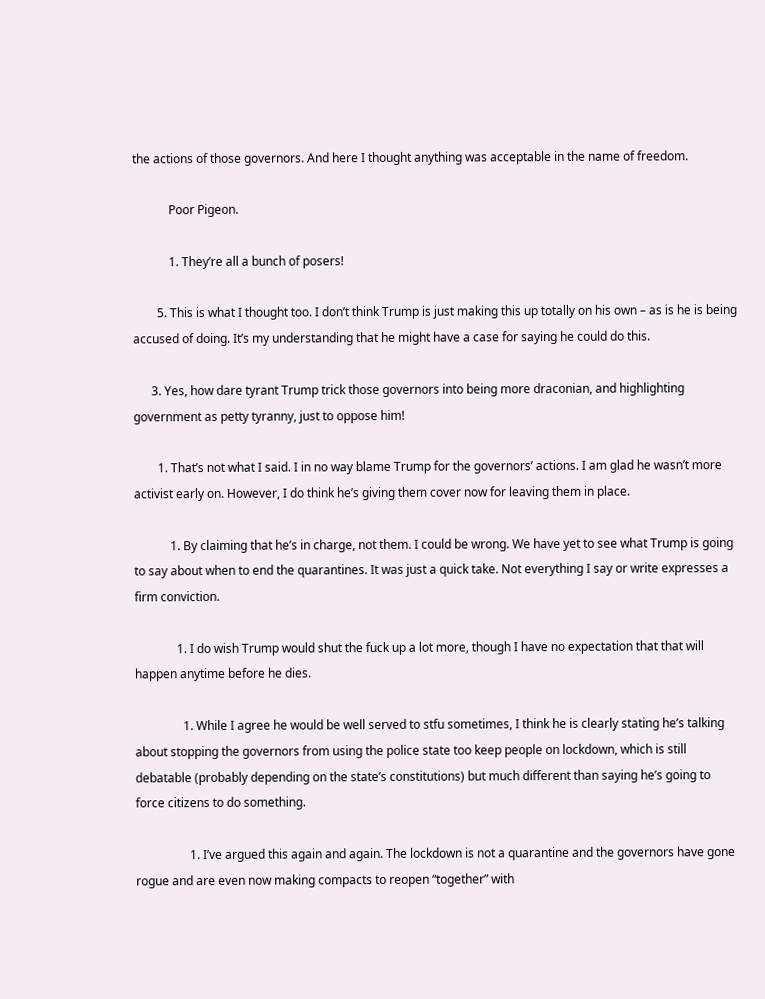the actions of those governors. And here I thought anything was acceptable in the name of freedom.

            Poor Pigeon.

            1. They’re all a bunch of posers!

        5. This is what I thought too. I don’t think Trump is just making this up totally on his own – as is he is being accused of doing. It’s my understanding that he might have a case for saying he could do this.

      3. Yes, how dare tyrant Trump trick those governors into being more draconian, and highlighting government as petty tyranny, just to oppose him!

        1. That’s not what I said. I in no way blame Trump for the governors’ actions. I am glad he wasn’t more activist early on. However, I do think he’s giving them cover now for leaving them in place.

            1. By claiming that he’s in charge, not them. I could be wrong. We have yet to see what Trump is going to say about when to end the quarantines. It was just a quick take. Not everything I say or write expresses a firm conviction.

              1. I do wish Trump would shut the fuck up a lot more, though I have no expectation that that will happen anytime before he dies.

                1. While I agree he would be well served to stfu sometimes, I think he is clearly stating he’s talking about stopping the governors from using the police state too keep people on lockdown, which is still debatable (probably depending on the state’s constitutions) but much different than saying he’s going to force citizens to do something.

                  1. I’ve argued this again and again. The lockdown is not a quarantine and the governors have gone rogue and are even now making compacts to reopen “together” with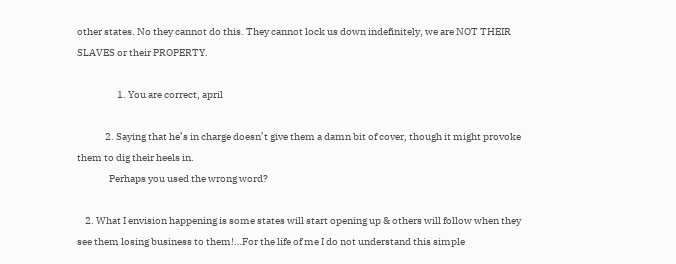other states. No they cannot do this. They cannot lock us down indefinitely, we are NOT THEIR SLAVES or their PROPERTY.

                    1. You are correct, april

              2. Saying that he’s in charge doesn’t give them a damn bit of cover, though it might provoke them to dig their heels in.
                Perhaps you used the wrong word?

    2. What I envision happening is some states will start opening up & others will follow when they see them losing business to them!…For the life of me I do not understand this simple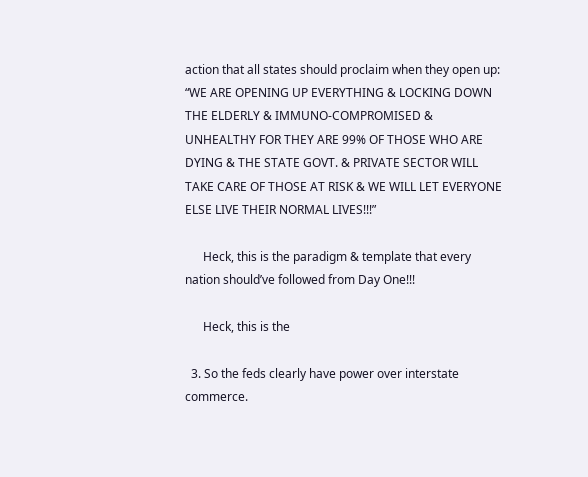action that all states should proclaim when they open up: “WE ARE OPENING UP EVERYTHING & LOCKING DOWN THE ELDERLY & IMMUNO-COMPROMISED & UNHEALTHY FOR THEY ARE 99% OF THOSE WHO ARE DYING & THE STATE GOVT. & PRIVATE SECTOR WILL TAKE CARE OF THOSE AT RISK & WE WILL LET EVERYONE ELSE LIVE THEIR NORMAL LIVES!!!”

      Heck, this is the paradigm & template that every nation should’ve followed from Day One!!!

      Heck, this is the

  3. So the feds clearly have power over interstate commerce.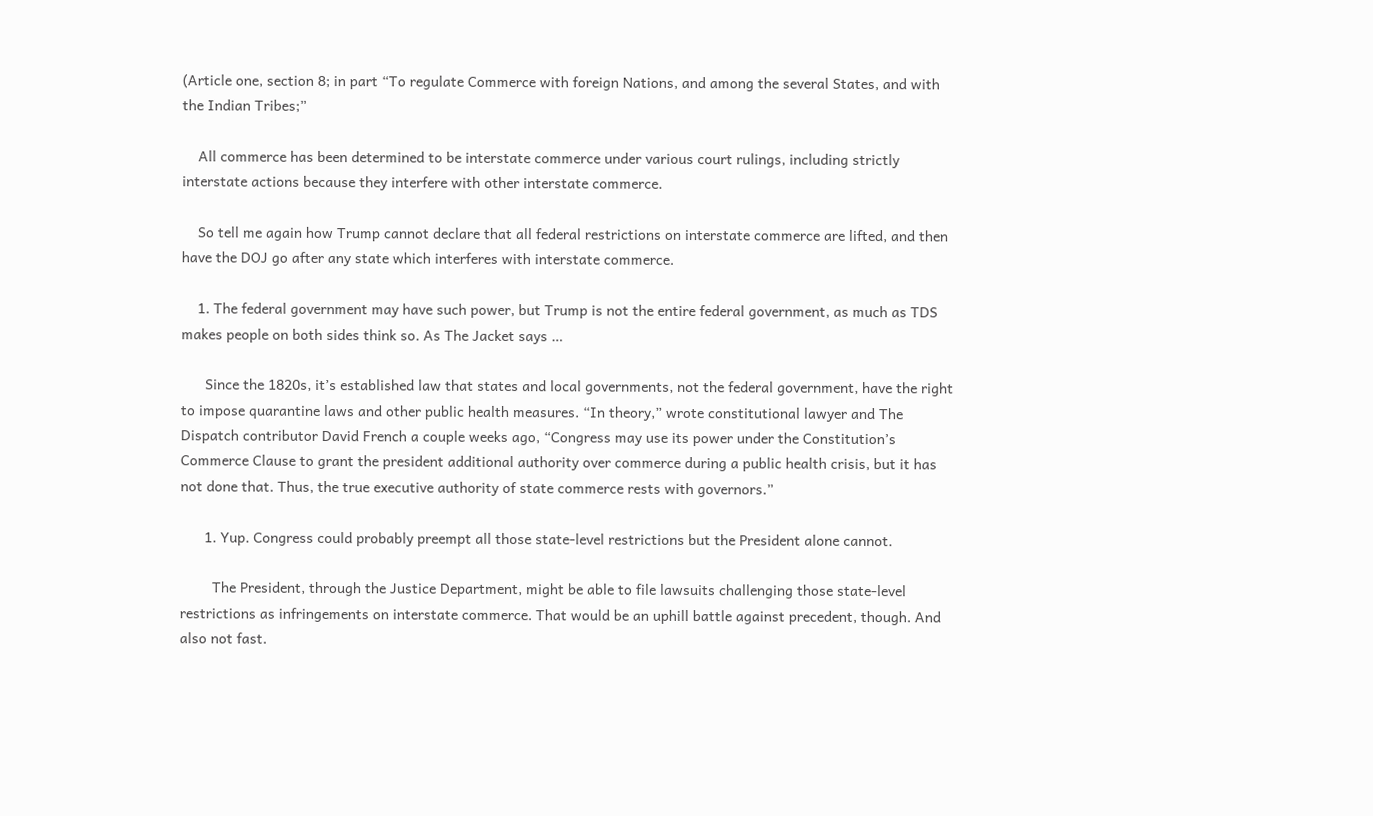(Article one, section 8; in part “To regulate Commerce with foreign Nations, and among the several States, and with the Indian Tribes;”

    All commerce has been determined to be interstate commerce under various court rulings, including strictly interstate actions because they interfere with other interstate commerce.

    So tell me again how Trump cannot declare that all federal restrictions on interstate commerce are lifted, and then have the DOJ go after any state which interferes with interstate commerce.

    1. The federal government may have such power, but Trump is not the entire federal government, as much as TDS makes people on both sides think so. As The Jacket says …

      Since the 1820s, it’s established law that states and local governments, not the federal government, have the right to impose quarantine laws and other public health measures. “In theory,” wrote constitutional lawyer and The Dispatch contributor David French a couple weeks ago, “Congress may use its power under the Constitution’s Commerce Clause to grant the president additional authority over commerce during a public health crisis, but it has not done that. Thus, the true executive authority of state commerce rests with governors.”

      1. Yup. Congress could probably preempt all those state-level restrictions but the President alone cannot.

        The President, through the Justice Department, might be able to file lawsuits challenging those state-level restrictions as infringements on interstate commerce. That would be an uphill battle against precedent, though. And also not fast.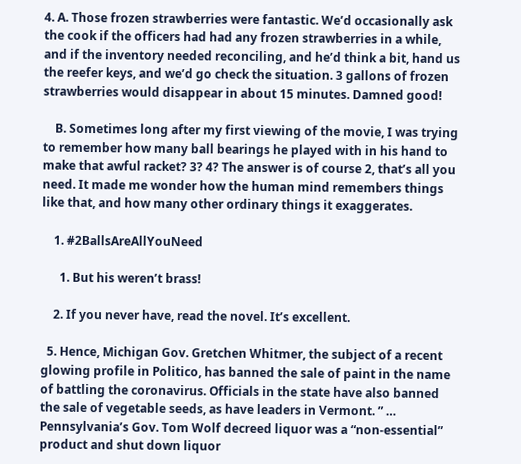4. A. Those frozen strawberries were fantastic. We’d occasionally ask the cook if the officers had had any frozen strawberries in a while, and if the inventory needed reconciling, and he’d think a bit, hand us the reefer keys, and we’d go check the situation. 3 gallons of frozen strawberries would disappear in about 15 minutes. Damned good!

    B. Sometimes long after my first viewing of the movie, I was trying to remember how many ball bearings he played with in his hand to make that awful racket? 3? 4? The answer is of course 2, that’s all you need. It made me wonder how the human mind remembers things like that, and how many other ordinary things it exaggerates.

    1. #2BallsAreAllYouNeed

      1. But his weren’t brass!

    2. If you never have, read the novel. It’s excellent.

  5. Hence, Michigan Gov. Gretchen Whitmer, the subject of a recent glowing profile in Politico, has banned the sale of paint in the name of battling the coronavirus. Officials in the state have also banned the sale of vegetable seeds, as have leaders in Vermont. ” … Pennsylvania’s Gov. Tom Wolf decreed liquor was a “non-essential” product and shut down liquor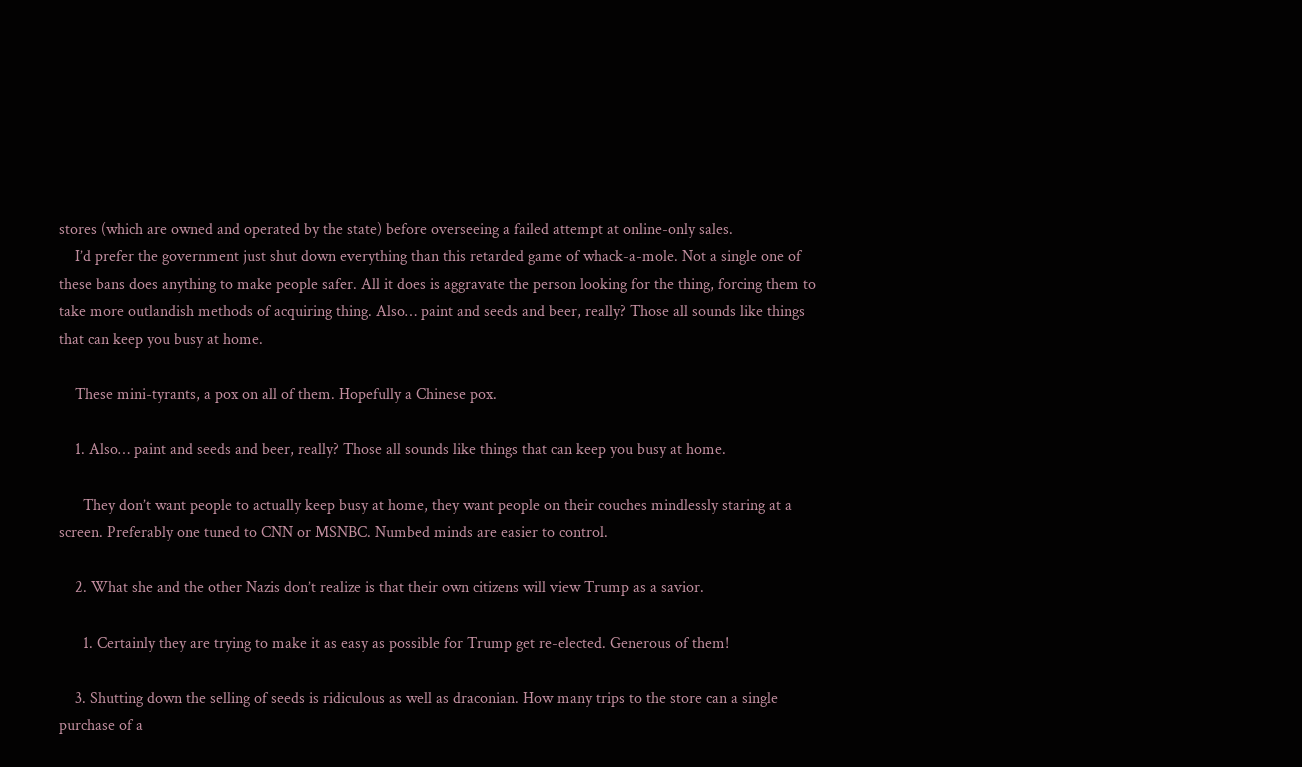stores (which are owned and operated by the state) before overseeing a failed attempt at online-only sales.
    I’d prefer the government just shut down everything than this retarded game of whack-a-mole. Not a single one of these bans does anything to make people safer. All it does is aggravate the person looking for the thing, forcing them to take more outlandish methods of acquiring thing. Also… paint and seeds and beer, really? Those all sounds like things that can keep you busy at home.

    These mini-tyrants, a pox on all of them. Hopefully a Chinese pox.

    1. Also… paint and seeds and beer, really? Those all sounds like things that can keep you busy at home.

      They don’t want people to actually keep busy at home, they want people on their couches mindlessly staring at a screen. Preferably one tuned to CNN or MSNBC. Numbed minds are easier to control.

    2. What she and the other Nazis don’t realize is that their own citizens will view Trump as a savior.

      1. Certainly they are trying to make it as easy as possible for Trump get re-elected. Generous of them!

    3. Shutting down the selling of seeds is ridiculous as well as draconian. How many trips to the store can a single purchase of a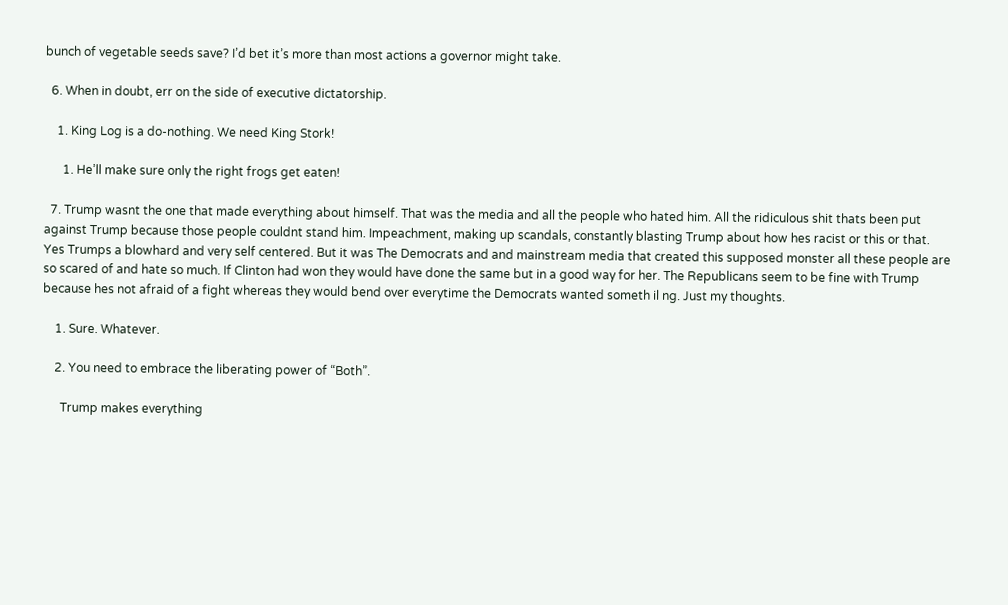bunch of vegetable seeds save? I’d bet it’s more than most actions a governor might take.

  6. When in doubt, err on the side of executive dictatorship.

    1. King Log is a do-nothing. We need King Stork!

      1. He’ll make sure only the right frogs get eaten!

  7. Trump wasnt the one that made everything about himself. That was the media and all the people who hated him. All the ridiculous shit thats been put against Trump because those people couldnt stand him. Impeachment, making up scandals, constantly blasting Trump about how hes racist or this or that. Yes Trumps a blowhard and very self centered. But it was The Democrats and and mainstream media that created this supposed monster all these people are so scared of and hate so much. If Clinton had won they would have done the same but in a good way for her. The Republicans seem to be fine with Trump because hes not afraid of a fight whereas they would bend over everytime the Democrats wanted someth il ng. Just my thoughts.

    1. Sure. Whatever.

    2. You need to embrace the liberating power of “Both”.

      Trump makes everything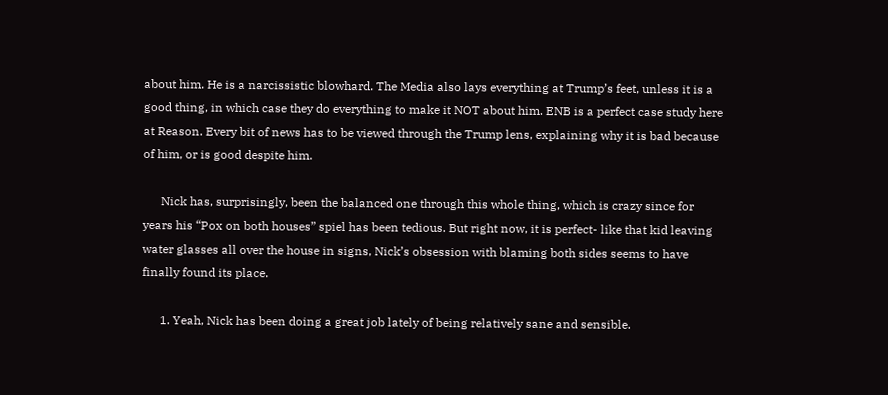about him. He is a narcissistic blowhard. The Media also lays everything at Trump’s feet, unless it is a good thing, in which case they do everything to make it NOT about him. ENB is a perfect case study here at Reason. Every bit of news has to be viewed through the Trump lens, explaining why it is bad because of him, or is good despite him.

      Nick has, surprisingly, been the balanced one through this whole thing, which is crazy since for years his “Pox on both houses” spiel has been tedious. But right now, it is perfect- like that kid leaving water glasses all over the house in signs, Nick’s obsession with blaming both sides seems to have finally found its place.

      1. Yeah, Nick has been doing a great job lately of being relatively sane and sensible.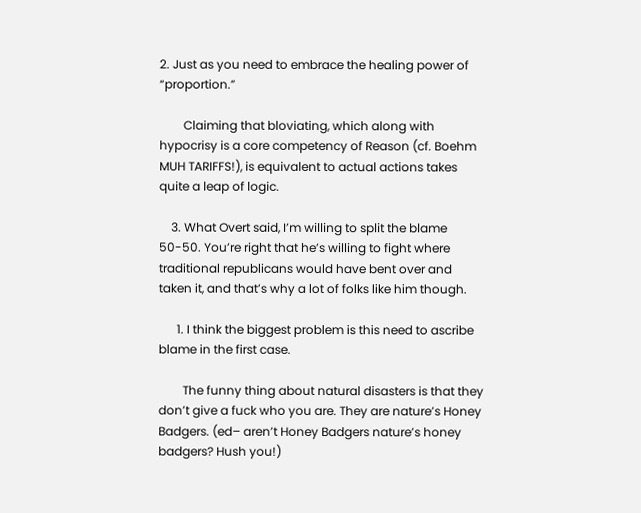2. Just as you need to embrace the healing power of “proportion.”

        Claiming that bloviating, which along with hypocrisy is a core competency of Reason (cf. Boehm MUH TARIFFS!), is equivalent to actual actions takes quite a leap of logic.

    3. What Overt said, I’m willing to split the blame 50-50. You’re right that he’s willing to fight where traditional republicans would have bent over and taken it, and that’s why a lot of folks like him though.

      1. I think the biggest problem is this need to ascribe blame in the first case.

        The funny thing about natural disasters is that they don’t give a fuck who you are. They are nature’s Honey Badgers. (ed– aren’t Honey Badgers nature’s honey badgers? Hush you!)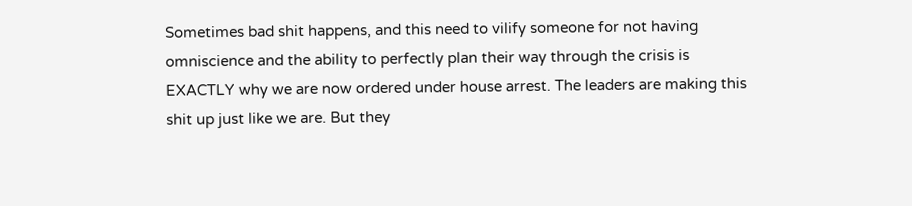Sometimes bad shit happens, and this need to vilify someone for not having omniscience and the ability to perfectly plan their way through the crisis is EXACTLY why we are now ordered under house arrest. The leaders are making this shit up just like we are. But they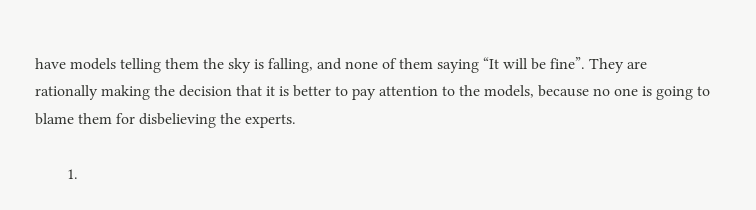have models telling them the sky is falling, and none of them saying “It will be fine”. They are rationally making the decision that it is better to pay attention to the models, because no one is going to blame them for disbelieving the experts.

        1.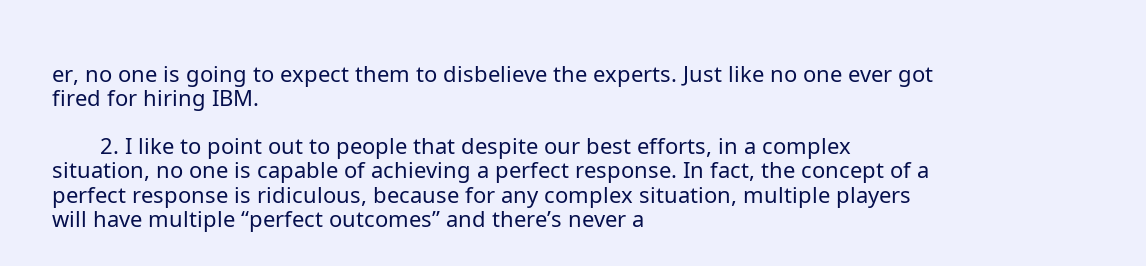er, no one is going to expect them to disbelieve the experts. Just like no one ever got fired for hiring IBM.

        2. I like to point out to people that despite our best efforts, in a complex situation, no one is capable of achieving a perfect response. In fact, the concept of a perfect response is ridiculous, because for any complex situation, multiple players will have multiple “perfect outcomes” and there’s never a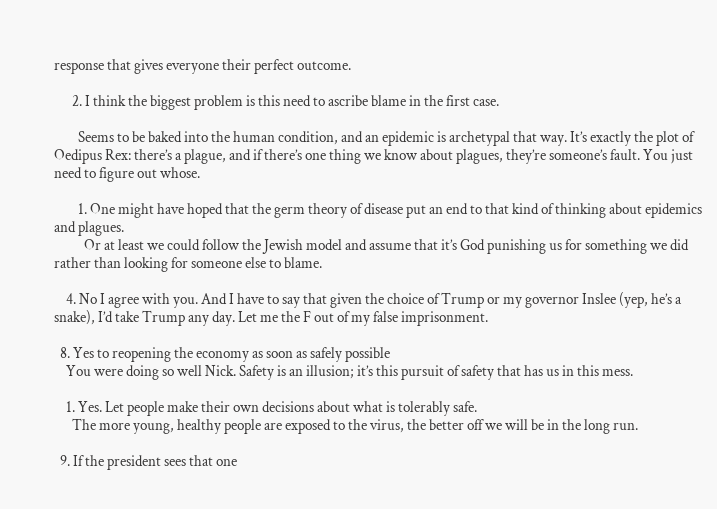response that gives everyone their perfect outcome.

      2. I think the biggest problem is this need to ascribe blame in the first case.

        Seems to be baked into the human condition, and an epidemic is archetypal that way. It’s exactly the plot of Oedipus Rex: there’s a plague, and if there’s one thing we know about plagues, they’re someone’s fault. You just need to figure out whose.

        1. One might have hoped that the germ theory of disease put an end to that kind of thinking about epidemics and plagues.
          Or at least we could follow the Jewish model and assume that it’s God punishing us for something we did rather than looking for someone else to blame.

    4. No I agree with you. And I have to say that given the choice of Trump or my governor Inslee (yep, he’s a snake), I’d take Trump any day. Let me the F out of my false imprisonment.

  8. Yes to reopening the economy as soon as safely possible
    You were doing so well Nick. Safety is an illusion; it’s this pursuit of safety that has us in this mess.

    1. Yes. Let people make their own decisions about what is tolerably safe.
      The more young, healthy people are exposed to the virus, the better off we will be in the long run.

  9. If the president sees that one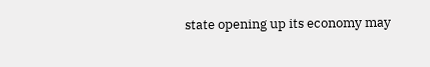state opening up its economy may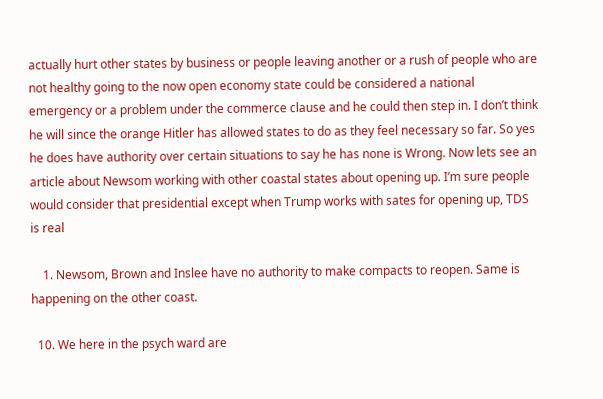actually hurt other states by business or people leaving another or a rush of people who are not healthy going to the now open economy state could be considered a national emergency or a problem under the commerce clause and he could then step in. I don’t think he will since the orange Hitler has allowed states to do as they feel necessary so far. So yes he does have authority over certain situations to say he has none is Wrong. Now lets see an article about Newsom working with other coastal states about opening up. I’m sure people would consider that presidential except when Trump works with sates for opening up, TDS is real

    1. Newsom, Brown and Inslee have no authority to make compacts to reopen. Same is happening on the other coast.

  10. We here in the psych ward are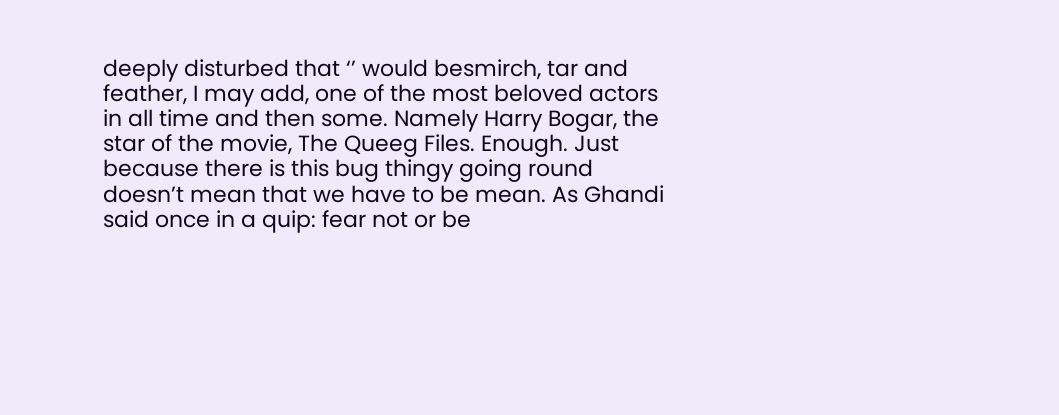deeply disturbed that ‘’ would besmirch, tar and feather, I may add, one of the most beloved actors in all time and then some. Namely Harry Bogar, the star of the movie, The Queeg Files. Enough. Just because there is this bug thingy going round doesn’t mean that we have to be mean. As Ghandi said once in a quip: fear not or be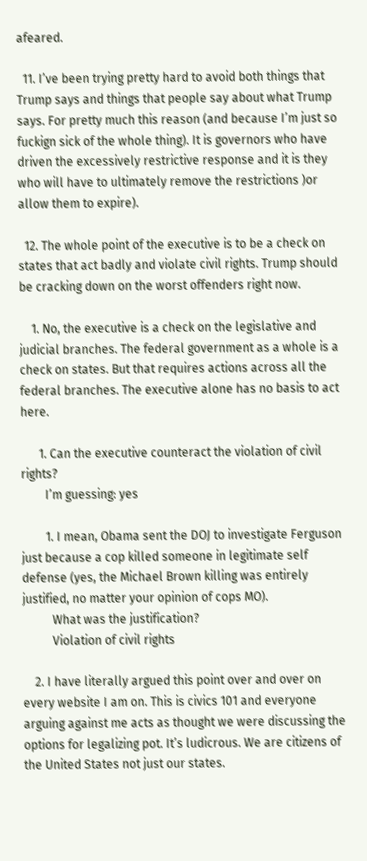afeared.

  11. I’ve been trying pretty hard to avoid both things that Trump says and things that people say about what Trump says. For pretty much this reason (and because I’m just so fuckign sick of the whole thing). It is governors who have driven the excessively restrictive response and it is they who will have to ultimately remove the restrictions )or allow them to expire).

  12. The whole point of the executive is to be a check on states that act badly and violate civil rights. Trump should be cracking down on the worst offenders right now.

    1. No, the executive is a check on the legislative and judicial branches. The federal government as a whole is a check on states. But that requires actions across all the federal branches. The executive alone has no basis to act here.

      1. Can the executive counteract the violation of civil rights?
        I’m guessing: yes

        1. I mean, Obama sent the DOJ to investigate Ferguson just because a cop killed someone in legitimate self defense (yes, the Michael Brown killing was entirely justified, no matter your opinion of cops MO).
          What was the justification?
          Violation of civil rights

    2. I have literally argued this point over and over on every website I am on. This is civics 101 and everyone arguing against me acts as thought we were discussing the options for legalizing pot. It’s ludicrous. We are citizens of the United States not just our states.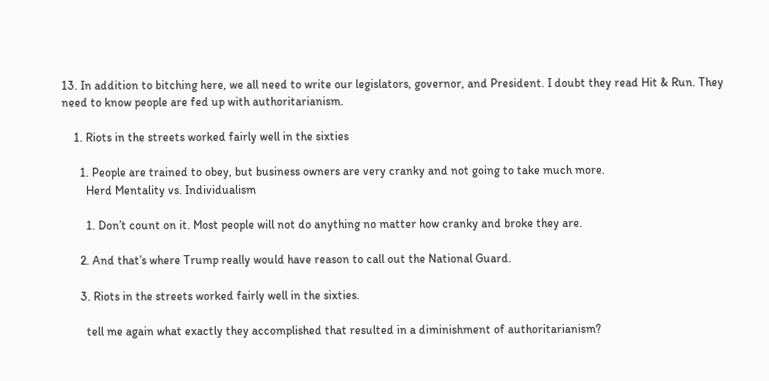13. In addition to bitching here, we all need to write our legislators, governor, and President. I doubt they read Hit & Run. They need to know people are fed up with authoritarianism.

    1. Riots in the streets worked fairly well in the sixties

      1. People are trained to obey, but business owners are very cranky and not going to take much more.
        Herd Mentality vs. Individualism

        1. Don’t count on it. Most people will not do anything no matter how cranky and broke they are.

      2. And that’s where Trump really would have reason to call out the National Guard.

      3. Riots in the streets worked fairly well in the sixties.

        tell me again what exactly they accomplished that resulted in a diminishment of authoritarianism?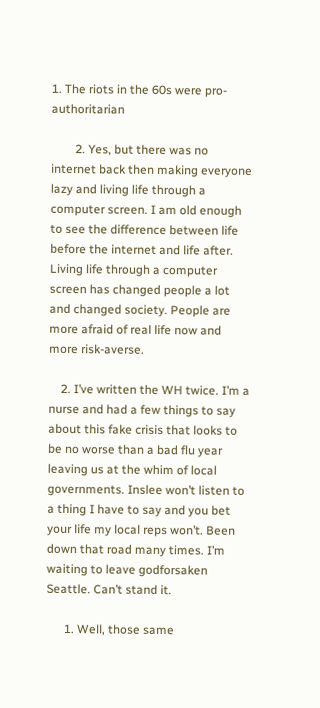1. The riots in the 60s were pro-authoritarian

        2. Yes, but there was no internet back then making everyone lazy and living life through a computer screen. I am old enough to see the difference between life before the internet and life after. Living life through a computer screen has changed people a lot and changed society. People are more afraid of real life now and more risk-averse.

    2. I’ve written the WH twice. I’m a nurse and had a few things to say about this fake crisis that looks to be no worse than a bad flu year leaving us at the whim of local governments. Inslee won’t listen to a thing I have to say and you bet your life my local reps won’t. Been down that road many times. I’m waiting to leave godforsaken Seattle. Can’t stand it.

      1. Well, those same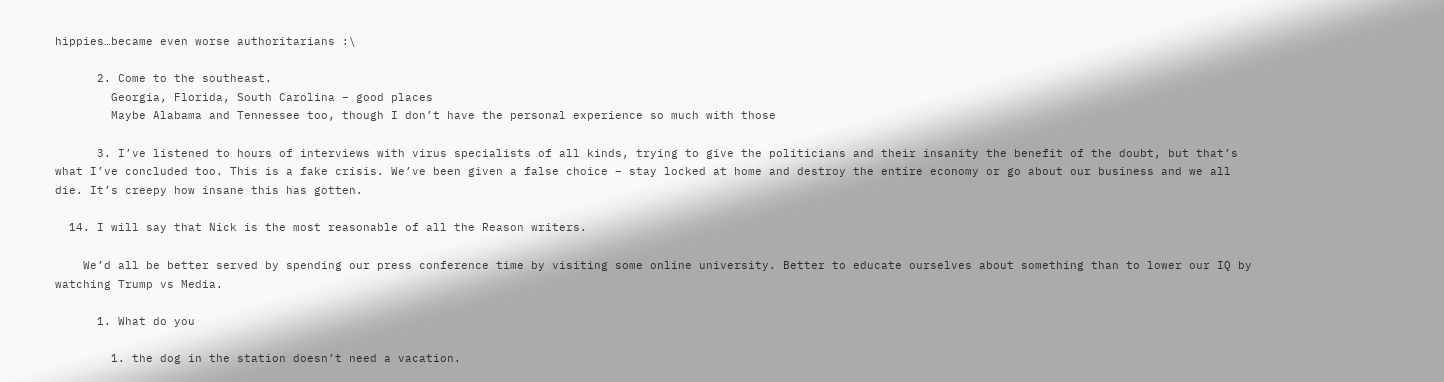hippies…became even worse authoritarians :\

      2. Come to the southeast.
        Georgia, Florida, South Carolina – good places
        Maybe Alabama and Tennessee too, though I don’t have the personal experience so much with those

      3. I’ve listened to hours of interviews with virus specialists of all kinds, trying to give the politicians and their insanity the benefit of the doubt, but that’s what I’ve concluded too. This is a fake crisis. We’ve been given a false choice – stay locked at home and destroy the entire economy or go about our business and we all die. It’s creepy how insane this has gotten.

  14. I will say that Nick is the most reasonable of all the Reason writers.

    We’d all be better served by spending our press conference time by visiting some online university. Better to educate ourselves about something than to lower our IQ by watching Trump vs Media.

      1. What do you

        1. the dog in the station doesn’t need a vacation.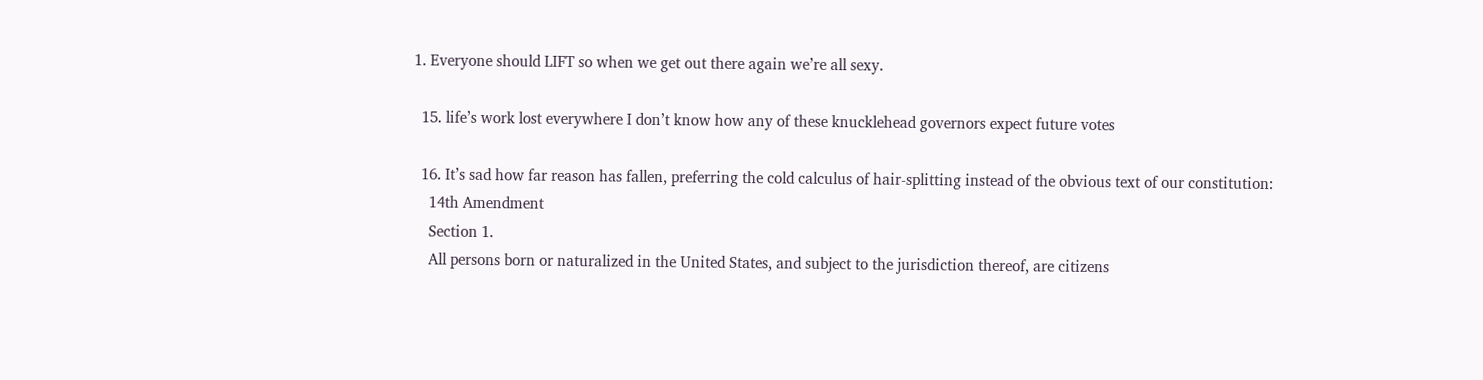1. Everyone should LIFT so when we get out there again we’re all sexy.

  15. life’s work lost everywhere I don’t know how any of these knucklehead governors expect future votes

  16. It’s sad how far reason has fallen, preferring the cold calculus of hair-splitting instead of the obvious text of our constitution:
    14th Amendment
    Section 1.
    All persons born or naturalized in the United States, and subject to the jurisdiction thereof, are citizens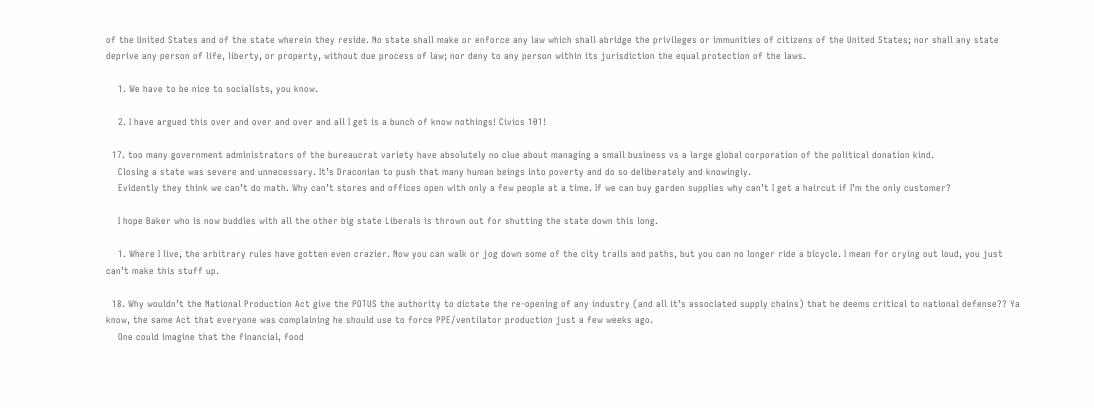of the United States and of the state wherein they reside. No state shall make or enforce any law which shall abridge the privileges or immunities of citizens of the United States; nor shall any state deprive any person of life, liberty, or property, without due process of law; nor deny to any person within its jurisdiction the equal protection of the laws.

    1. We have to be nice to socialists, you know.

    2. I have argued this over and over and over and all I get is a bunch of know nothings! Civics 101!

  17. too many government administrators of the bureaucrat variety have absolutely no clue about managing a small business vs a large global corporation of the political donation kind.
    Closing a state was severe and unnecessary. It’s Draconian to push that many human beings into poverty and do so deliberately and knowingly.
    Evidently they think we can’t do math. Why can’t stores and offices open with only a few people at a time. If we can buy garden supplies why can’t I get a haircut if I’m the only customer?

    I hope Baker who is now buddies with all the other big state Liberals is thrown out for shutting the state down this long.

    1. Where I live, the arbitrary rules have gotten even crazier. Now you can walk or jog down some of the city trails and paths, but you can no longer ride a bicycle. I mean for crying out loud, you just can’t make this stuff up.

  18. Why wouldn’t the National Production Act give the POTUS the authority to dictate the re-opening of any industry (and all it’s associated supply chains) that he deems critical to national defense?? Ya know, the same Act that everyone was complaining he should use to force PPE/ventilator production just a few weeks ago.
    One could imagine that the financial, food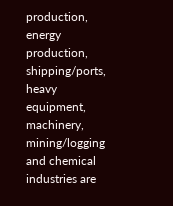production, energy production, shipping/ports, heavy equipment, machinery, mining/logging and chemical industries are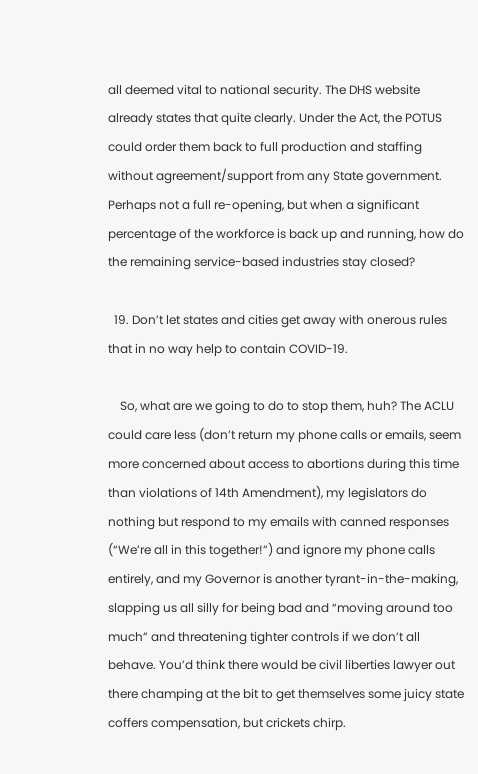all deemed vital to national security. The DHS website already states that quite clearly. Under the Act, the POTUS could order them back to full production and staffing without agreement/support from any State government. Perhaps not a full re-opening, but when a significant percentage of the workforce is back up and running, how do the remaining service-based industries stay closed?

  19. Don’t let states and cities get away with onerous rules that in no way help to contain COVID-19.

    So, what are we going to do to stop them, huh? The ACLU could care less (don’t return my phone calls or emails, seem more concerned about access to abortions during this time than violations of 14th Amendment), my legislators do nothing but respond to my emails with canned responses (“We’re all in this together!”) and ignore my phone calls entirely, and my Governor is another tyrant-in-the-making, slapping us all silly for being bad and “moving around too much” and threatening tighter controls if we don’t all behave. You’d think there would be civil liberties lawyer out there champing at the bit to get themselves some juicy state coffers compensation, but crickets chirp.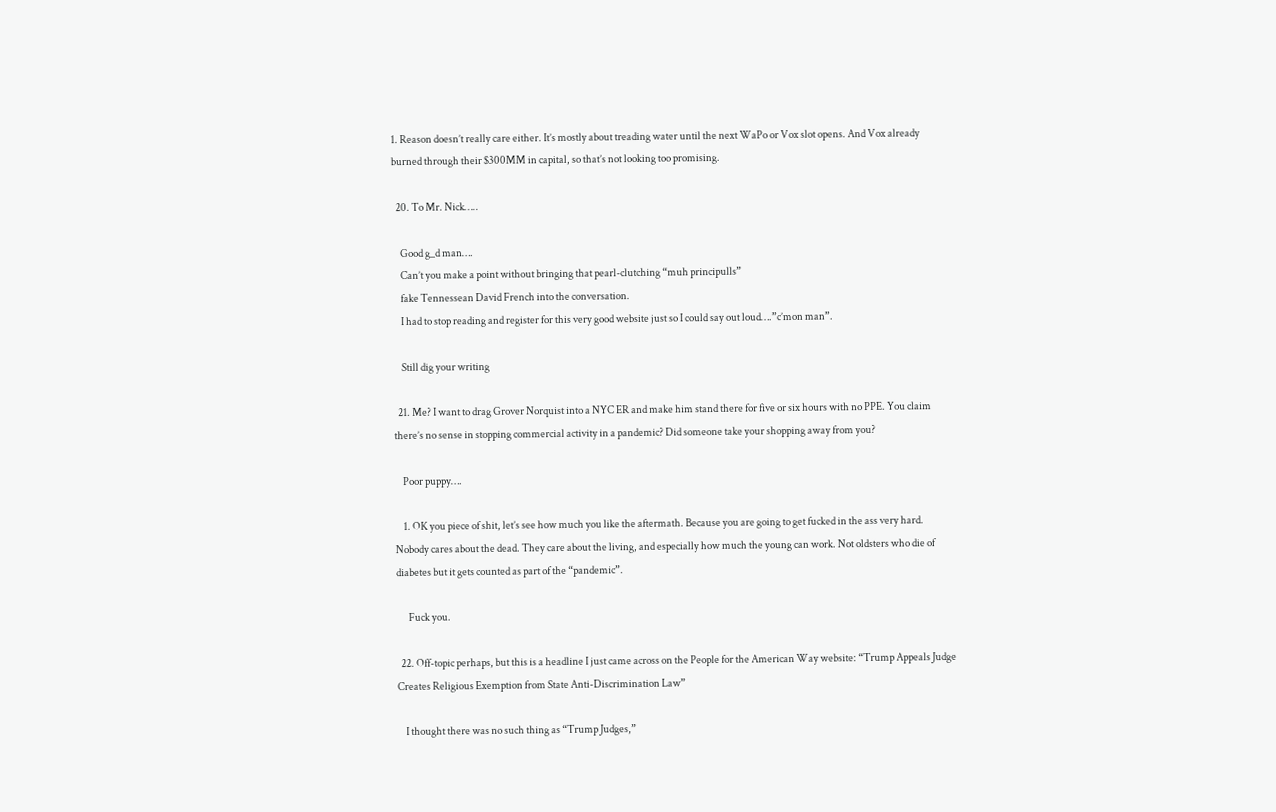1. Reason doesn’t really care either. It’s mostly about treading water until the next WaPo or Vox slot opens. And Vox already burned through their $300MM in capital, so that’s not looking too promising.

  20. To Mr. Nick…..

    Good g_d man….
    Can’t you make a point without bringing that pearl-clutching “muh principulls”
    fake Tennessean David French into the conversation.
    I had to stop reading and register for this very good website just so I could say out loud….”c’mon man”.

    Still dig your writing

  21. Me? I want to drag Grover Norquist into a NYC ER and make him stand there for five or six hours with no PPE. You claim there’s no sense in stopping commercial activity in a pandemic? Did someone take your shopping away from you?

    Poor puppy….

    1. OK you piece of shit, let’s see how much you like the aftermath. Because you are going to get fucked in the ass very hard. Nobody cares about the dead. They care about the living, and especially how much the young can work. Not oldsters who die of diabetes but it gets counted as part of the “pandemic”.

      Fuck you.

  22. Off-topic perhaps, but this is a headline I just came across on the People for the American Way website: “Trump Appeals Judge Creates Religious Exemption from State Anti-Discrimination Law”

    I thought there was no such thing as “Trump Judges,”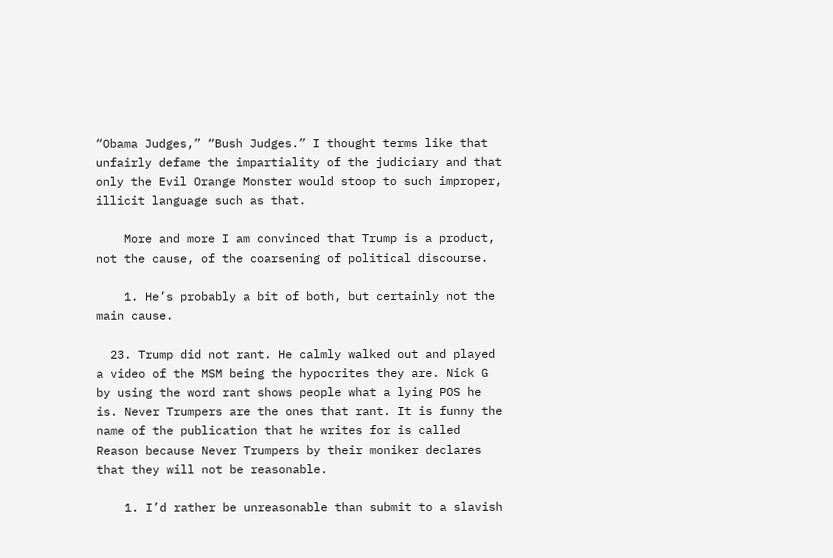“Obama Judges,” “Bush Judges.” I thought terms like that unfairly defame the impartiality of the judiciary and that only the Evil Orange Monster would stoop to such improper, illicit language such as that.

    More and more I am convinced that Trump is a product, not the cause, of the coarsening of political discourse.

    1. He’s probably a bit of both, but certainly not the main cause.

  23. Trump did not rant. He calmly walked out and played a video of the MSM being the hypocrites they are. Nick G by using the word rant shows people what a lying POS he is. Never Trumpers are the ones that rant. It is funny the name of the publication that he writes for is called Reason because Never Trumpers by their moniker declares that they will not be reasonable.

    1. I’d rather be unreasonable than submit to a slavish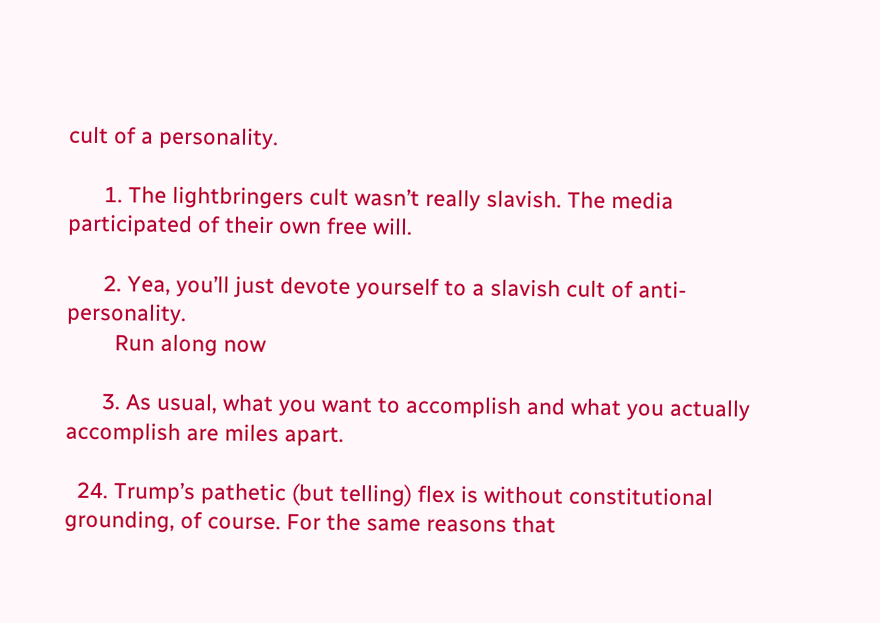cult of a personality.

      1. The lightbringers cult wasn’t really slavish. The media participated of their own free will.

      2. Yea, you’ll just devote yourself to a slavish cult of anti-personality.
        Run along now

      3. As usual, what you want to accomplish and what you actually accomplish are miles apart.

  24. Trump’s pathetic (but telling) flex is without constitutional grounding, of course. For the same reasons that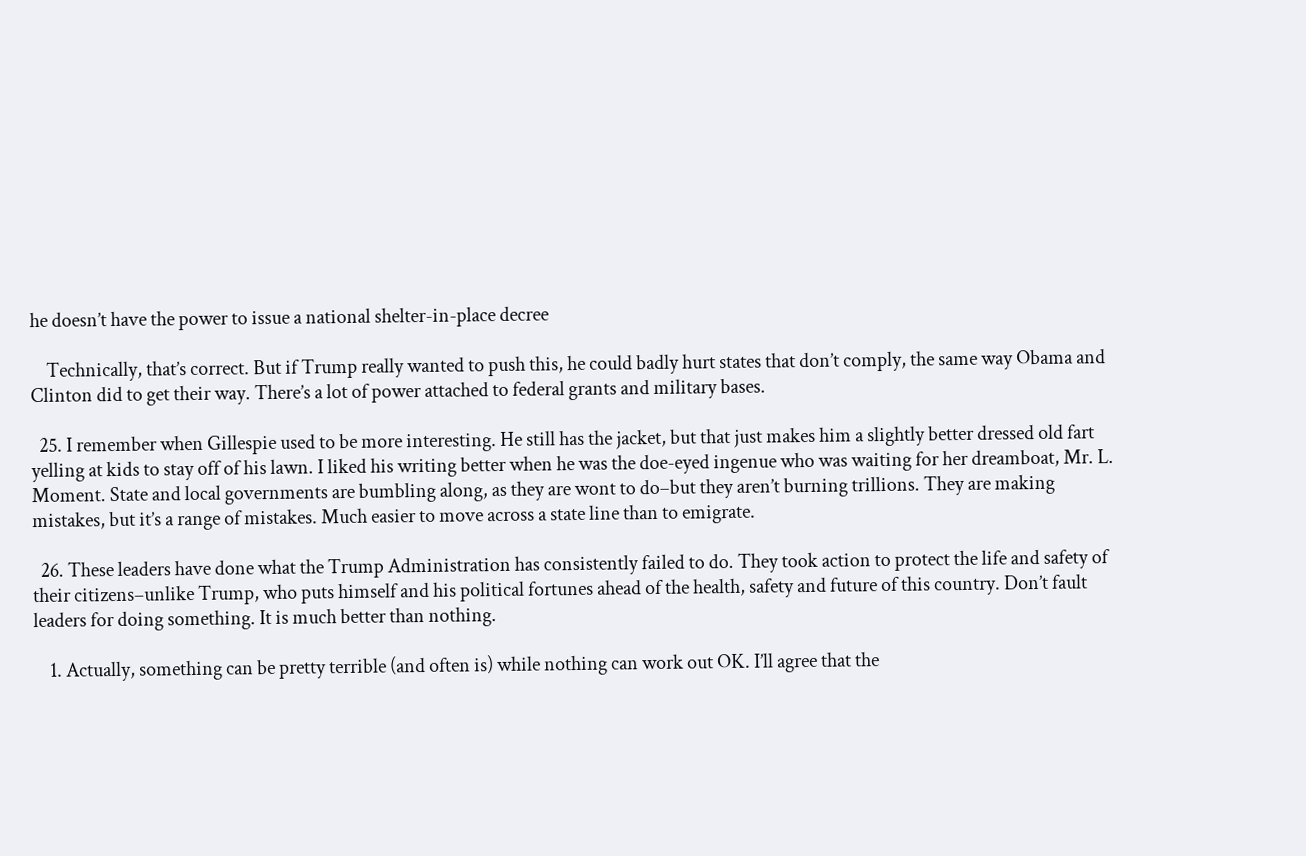he doesn’t have the power to issue a national shelter-in-place decree

    Technically, that’s correct. But if Trump really wanted to push this, he could badly hurt states that don’t comply, the same way Obama and Clinton did to get their way. There’s a lot of power attached to federal grants and military bases.

  25. I remember when Gillespie used to be more interesting. He still has the jacket, but that just makes him a slightly better dressed old fart yelling at kids to stay off of his lawn. I liked his writing better when he was the doe-eyed ingenue who was waiting for her dreamboat, Mr. L. Moment. State and local governments are bumbling along, as they are wont to do–but they aren’t burning trillions. They are making mistakes, but it’s a range of mistakes. Much easier to move across a state line than to emigrate.

  26. These leaders have done what the Trump Administration has consistently failed to do. They took action to protect the life and safety of their citizens–unlike Trump, who puts himself and his political fortunes ahead of the health, safety and future of this country. Don’t fault leaders for doing something. It is much better than nothing.

    1. Actually, something can be pretty terrible (and often is) while nothing can work out OK. I’ll agree that the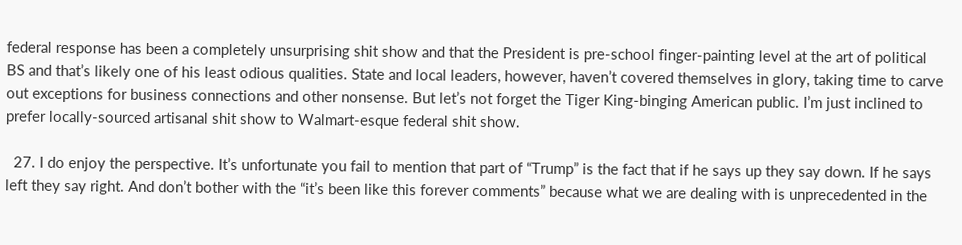federal response has been a completely unsurprising shit show and that the President is pre-school finger-painting level at the art of political BS and that’s likely one of his least odious qualities. State and local leaders, however, haven’t covered themselves in glory, taking time to carve out exceptions for business connections and other nonsense. But let’s not forget the Tiger King-binging American public. I’m just inclined to prefer locally-sourced artisanal shit show to Walmart-esque federal shit show.

  27. I do enjoy the perspective. It’s unfortunate you fail to mention that part of “Trump” is the fact that if he says up they say down. If he says left they say right. And don’t bother with the “it’s been like this forever comments” because what we are dealing with is unprecedented in the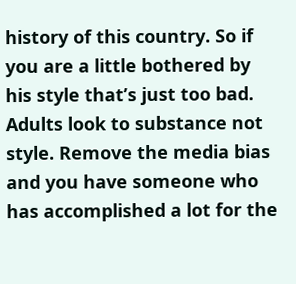history of this country. So if you are a little bothered by his style that’s just too bad. Adults look to substance not style. Remove the media bias and you have someone who has accomplished a lot for the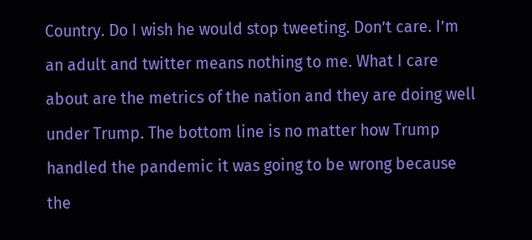Country. Do I wish he would stop tweeting. Don’t care. I’m an adult and twitter means nothing to me. What I care about are the metrics of the nation and they are doing well under Trump. The bottom line is no matter how Trump handled the pandemic it was going to be wrong because the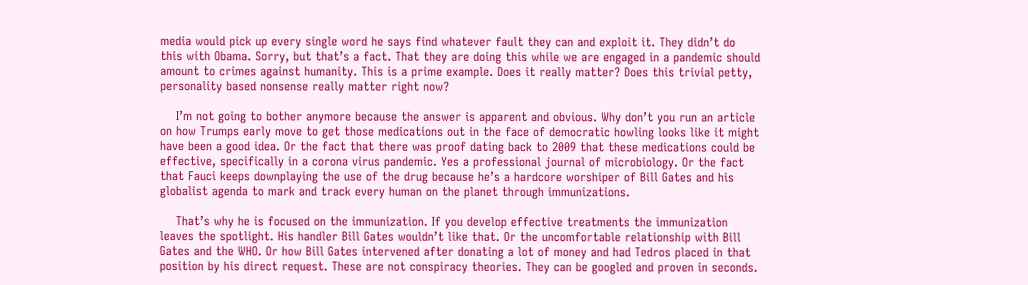media would pick up every single word he says find whatever fault they can and exploit it. They didn’t do this with Obama. Sorry, but that’s a fact. That they are doing this while we are engaged in a pandemic should amount to crimes against humanity. This is a prime example. Does it really matter? Does this trivial petty, personality based nonsense really matter right now?

    I’m not going to bother anymore because the answer is apparent and obvious. Why don’t you run an article on how Trumps early move to get those medications out in the face of democratic howling looks like it might have been a good idea. Or the fact that there was proof dating back to 2009 that these medications could be effective, specifically in a corona virus pandemic. Yes a professional journal of microbiology. Or the fact that Fauci keeps downplaying the use of the drug because he’s a hardcore worshiper of Bill Gates and his globalist agenda to mark and track every human on the planet through immunizations.

    That’s why he is focused on the immunization. If you develop effective treatments the immunization leaves the spotlight. His handler Bill Gates wouldn’t like that. Or the uncomfortable relationship with Bill Gates and the WHO. Or how Bill Gates intervened after donating a lot of money and had Tedros placed in that position by his direct request. These are not conspiracy theories. They can be googled and proven in seconds.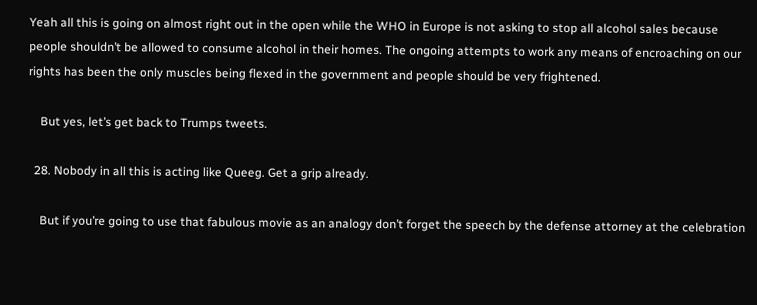Yeah all this is going on almost right out in the open while the WHO in Europe is not asking to stop all alcohol sales because people shouldn’t be allowed to consume alcohol in their homes. The ongoing attempts to work any means of encroaching on our rights has been the only muscles being flexed in the government and people should be very frightened.

    But yes, let’s get back to Trumps tweets.

  28. Nobody in all this is acting like Queeg. Get a grip already.

    But if you’re going to use that fabulous movie as an analogy don’t forget the speech by the defense attorney at the celebration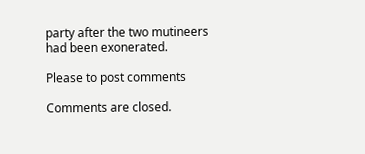party after the two mutineers had been exonerated.

Please to post comments

Comments are closed.